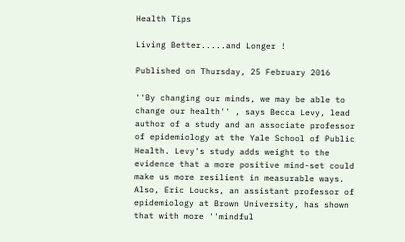Health Tips

Living Better.....and Longer !

Published on Thursday, 25 February 2016

''By changing our minds, we may be able to change our health'' , says Becca Levy, lead author of a study and an associate professor of epidemiology at the Yale School of Public Health. Levy's study adds weight to the evidence that a more positive mind-set could make us more resilient in measurable ways. Also, Eric Loucks, an assistant professor of epidemiology at Brown University, has shown that with more ''mindful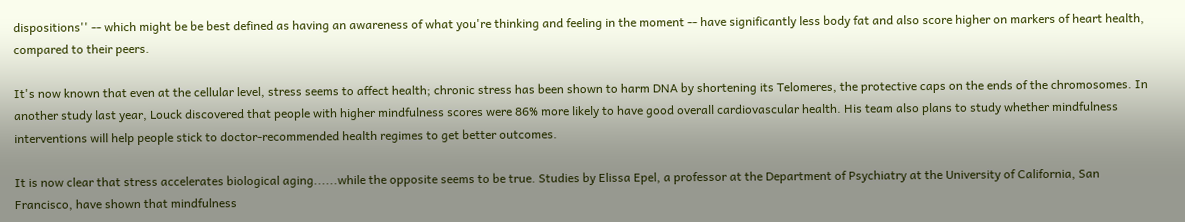dispositions'' -- which might be be best defined as having an awareness of what you're thinking and feeling in the moment -- have significantly less body fat and also score higher on markers of heart health, compared to their peers.

It's now known that even at the cellular level, stress seems to affect health; chronic stress has been shown to harm DNA by shortening its Telomeres, the protective caps on the ends of the chromosomes. In another study last year, Louck discovered that people with higher mindfulness scores were 86% more likely to have good overall cardiovascular health. His team also plans to study whether mindfulness interventions will help people stick to doctor-recommended health regimes to get better outcomes.

It is now clear that stress accelerates biological aging......while the opposite seems to be true. Studies by Elissa Epel, a professor at the Department of Psychiatry at the University of California, San Francisco, have shown that mindfulness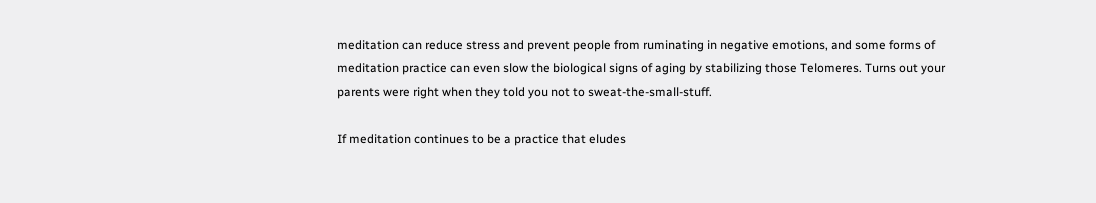meditation can reduce stress and prevent people from ruminating in negative emotions, and some forms of meditation practice can even slow the biological signs of aging by stabilizing those Telomeres. Turns out your parents were right when they told you not to sweat-the-small-stuff.

If meditation continues to be a practice that eludes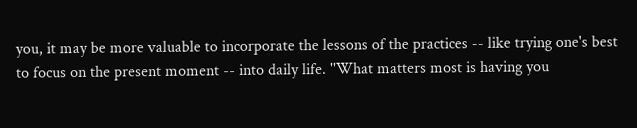you, it may be more valuable to incorporate the lessons of the practices -- like trying one's best to focus on the present moment -- into daily life. ''What matters most is having you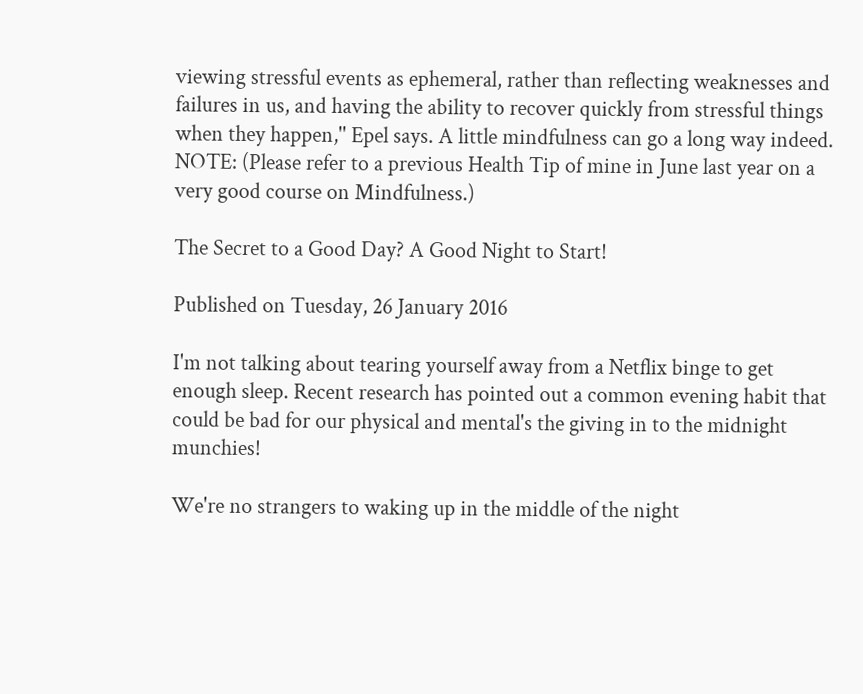viewing stressful events as ephemeral, rather than reflecting weaknesses and failures in us, and having the ability to recover quickly from stressful things when they happen,'' Epel says. A little mindfulness can go a long way indeed. NOTE: (Please refer to a previous Health Tip of mine in June last year on a very good course on Mindfulness.)

The Secret to a Good Day? A Good Night to Start!

Published on Tuesday, 26 January 2016

I'm not talking about tearing yourself away from a Netflix binge to get enough sleep. Recent research has pointed out a common evening habit that could be bad for our physical and mental's the giving in to the midnight munchies!

We're no strangers to waking up in the middle of the night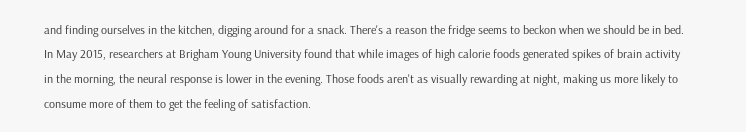and finding ourselves in the kitchen, digging around for a snack. There's a reason the fridge seems to beckon when we should be in bed. In May 2015, researchers at Brigham Young University found that while images of high calorie foods generated spikes of brain activity in the morning, the neural response is lower in the evening. Those foods aren't as visually rewarding at night, making us more likely to consume more of them to get the feeling of satisfaction.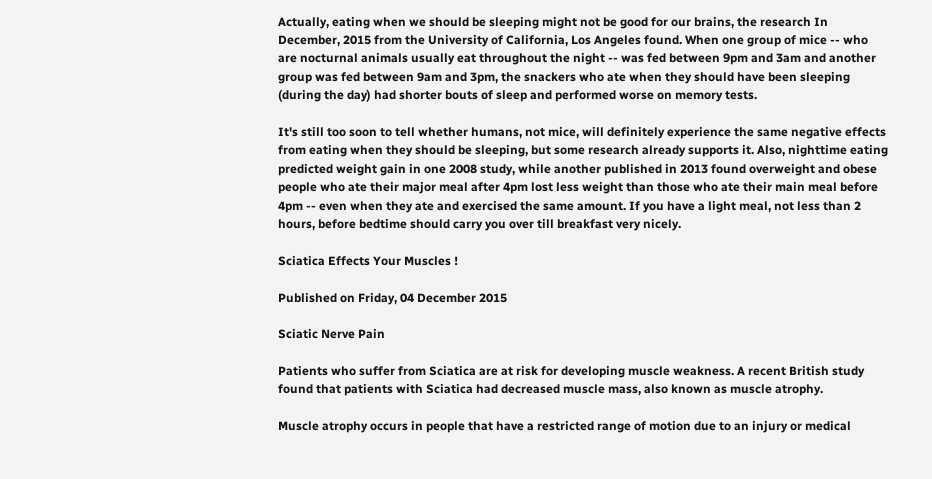Actually, eating when we should be sleeping might not be good for our brains, the research In December, 2015 from the University of California, Los Angeles found. When one group of mice -- who are nocturnal animals usually eat throughout the night -- was fed between 9pm and 3am and another group was fed between 9am and 3pm, the snackers who ate when they should have been sleeping (during the day) had shorter bouts of sleep and performed worse on memory tests.

It's still too soon to tell whether humans, not mice, will definitely experience the same negative effects from eating when they should be sleeping, but some research already supports it. Also, nighttime eating predicted weight gain in one 2008 study, while another published in 2013 found overweight and obese people who ate their major meal after 4pm lost less weight than those who ate their main meal before 4pm -- even when they ate and exercised the same amount. If you have a light meal, not less than 2 hours, before bedtime should carry you over till breakfast very nicely.

Sciatica Effects Your Muscles !

Published on Friday, 04 December 2015

Sciatic Nerve Pain

Patients who suffer from Sciatica are at risk for developing muscle weakness. A recent British study found that patients with Sciatica had decreased muscle mass, also known as muscle atrophy.

Muscle atrophy occurs in people that have a restricted range of motion due to an injury or medical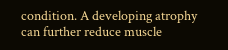condition. A developing atrophy can further reduce muscle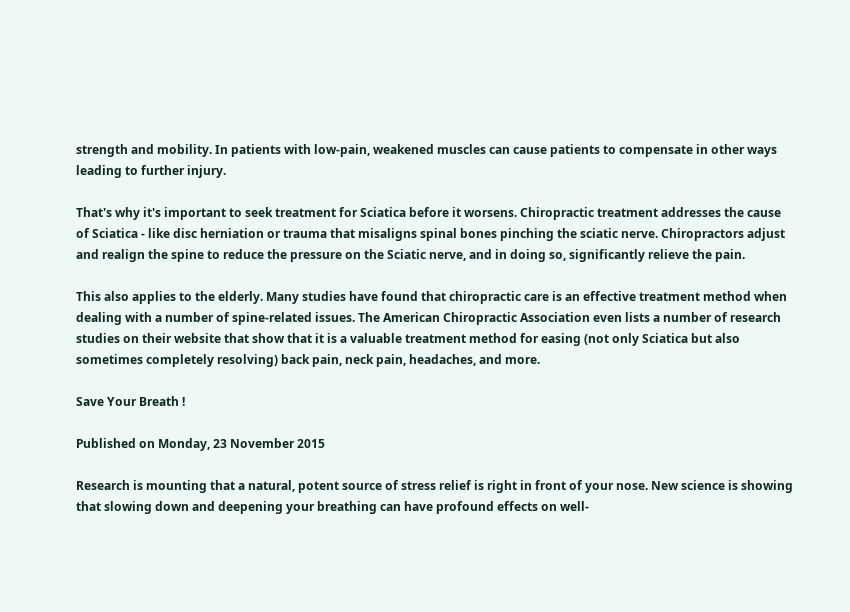strength and mobility. In patients with low-pain, weakened muscles can cause patients to compensate in other ways leading to further injury.

That's why it's important to seek treatment for Sciatica before it worsens. Chiropractic treatment addresses the cause of Sciatica - like disc herniation or trauma that misaligns spinal bones pinching the sciatic nerve. Chiropractors adjust and realign the spine to reduce the pressure on the Sciatic nerve, and in doing so, significantly relieve the pain.

This also applies to the elderly. Many studies have found that chiropractic care is an effective treatment method when dealing with a number of spine-related issues. The American Chiropractic Association even lists a number of research studies on their website that show that it is a valuable treatment method for easing (not only Sciatica but also sometimes completely resolving) back pain, neck pain, headaches, and more.

Save Your Breath !

Published on Monday, 23 November 2015

Research is mounting that a natural, potent source of stress relief is right in front of your nose. New science is showing that slowing down and deepening your breathing can have profound effects on well-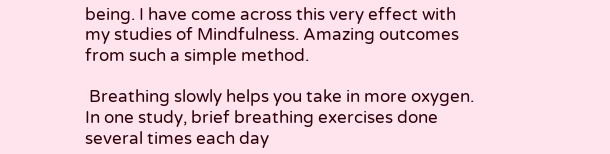being. I have come across this very effect with my studies of Mindfulness. Amazing outcomes from such a simple method.

 Breathing slowly helps you take in more oxygen. In one study, brief breathing exercises done several times each day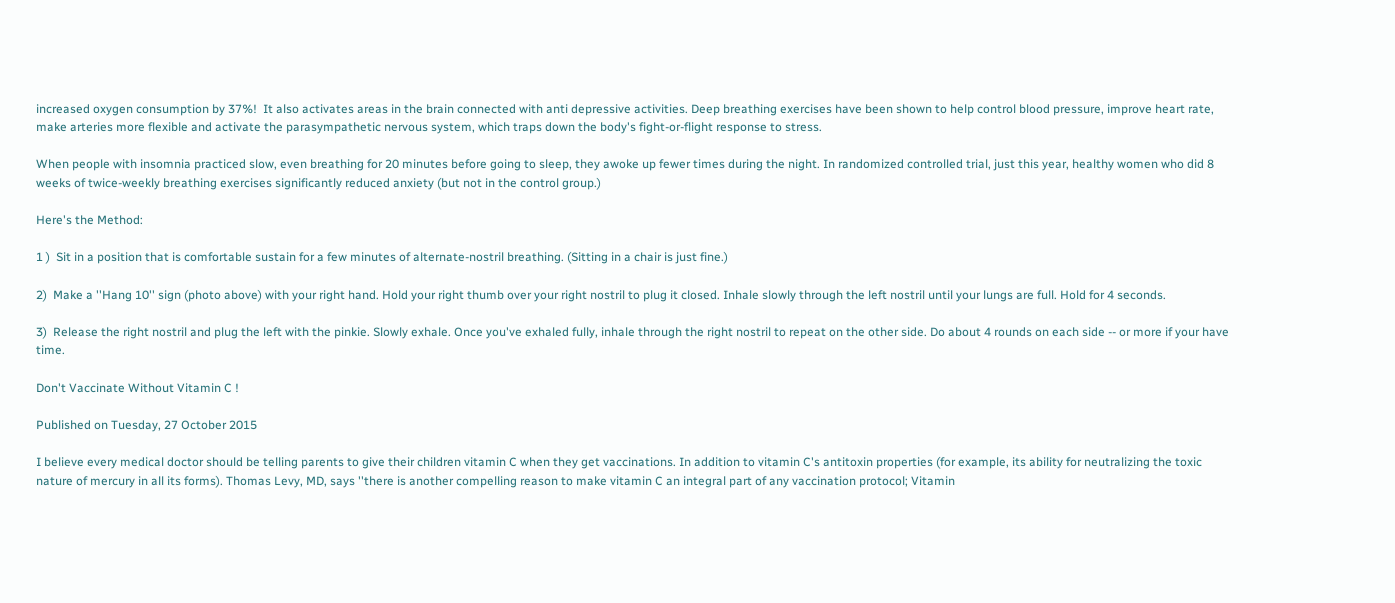increased oxygen consumption by 37%!  It also activates areas in the brain connected with anti depressive activities. Deep breathing exercises have been shown to help control blood pressure, improve heart rate, make arteries more flexible and activate the parasympathetic nervous system, which traps down the body's fight-or-flight response to stress.

When people with insomnia practiced slow, even breathing for 20 minutes before going to sleep, they awoke up fewer times during the night. In randomized controlled trial, just this year, healthy women who did 8 weeks of twice-weekly breathing exercises significantly reduced anxiety (but not in the control group.)

Here's the Method:

1 )  Sit in a position that is comfortable sustain for a few minutes of alternate-nostril breathing. (Sitting in a chair is just fine.)

2)  Make a ''Hang 10'' sign (photo above) with your right hand. Hold your right thumb over your right nostril to plug it closed. Inhale slowly through the left nostril until your lungs are full. Hold for 4 seconds.

3)  Release the right nostril and plug the left with the pinkie. Slowly exhale. Once you've exhaled fully, inhale through the right nostril to repeat on the other side. Do about 4 rounds on each side -- or more if your have time.

Don't Vaccinate Without Vitamin C !

Published on Tuesday, 27 October 2015

I believe every medical doctor should be telling parents to give their children vitamin C when they get vaccinations. In addition to vitamin C's antitoxin properties (for example, its ability for neutralizing the toxic nature of mercury in all its forms). Thomas Levy, MD, says ''there is another compelling reason to make vitamin C an integral part of any vaccination protocol; Vitamin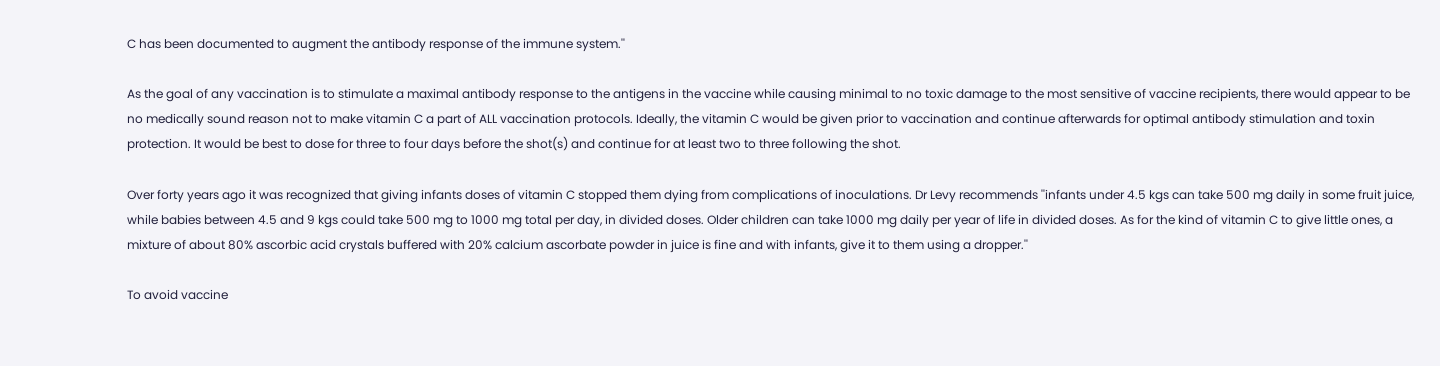C has been documented to augment the antibody response of the immune system.''

As the goal of any vaccination is to stimulate a maximal antibody response to the antigens in the vaccine while causing minimal to no toxic damage to the most sensitive of vaccine recipients, there would appear to be no medically sound reason not to make vitamin C a part of ALL vaccination protocols. Ideally, the vitamin C would be given prior to vaccination and continue afterwards for optimal antibody stimulation and toxin protection. It would be best to dose for three to four days before the shot(s) and continue for at least two to three following the shot.

Over forty years ago it was recognized that giving infants doses of vitamin C stopped them dying from complications of inoculations. Dr Levy recommends ''infants under 4.5 kgs can take 500 mg daily in some fruit juice, while babies between 4.5 and 9 kgs could take 500 mg to 1000 mg total per day, in divided doses. Older children can take 1000 mg daily per year of life in divided doses. As for the kind of vitamin C to give little ones, a mixture of about 80% ascorbic acid crystals buffered with 20% calcium ascorbate powder in juice is fine and with infants, give it to them using a dropper.''

To avoid vaccine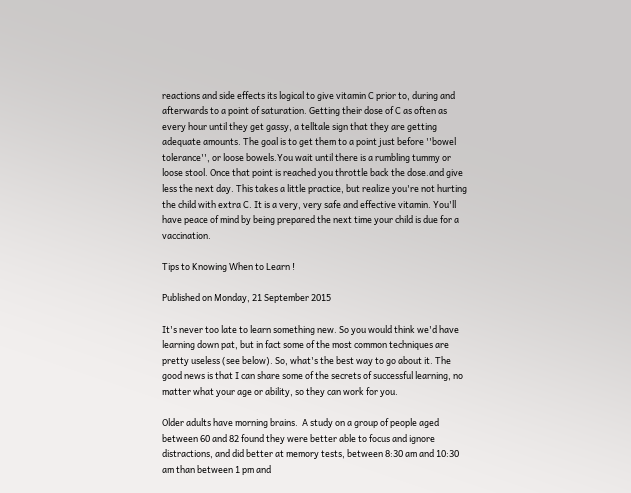reactions and side effects its logical to give vitamin C prior to, during and afterwards to a point of saturation. Getting their dose of C as often as every hour until they get gassy, a telltale sign that they are getting adequate amounts. The goal is to get them to a point just before ''bowel tolerance'', or loose bowels.You wait until there is a rumbling tummy or loose stool. Once that point is reached you throttle back the dose.and give less the next day. This takes a little practice, but realize you're not hurting the child with extra C. It is a very, very safe and effective vitamin. You'll have peace of mind by being prepared the next time your child is due for a vaccination.

Tips to Knowing When to Learn !

Published on Monday, 21 September 2015

It's never too late to learn something new. So you would think we'd have learning down pat, but in fact some of the most common techniques are pretty useless (see below). So, what's the best way to go about it. The good news is that I can share some of the secrets of successful learning, no matter what your age or ability, so they can work for you.

Older adults have morning brains.  A study on a group of people aged between 60 and 82 found they were better able to focus and ignore distractions, and did better at memory tests, between 8:30 am and 10:30 am than between 1 pm and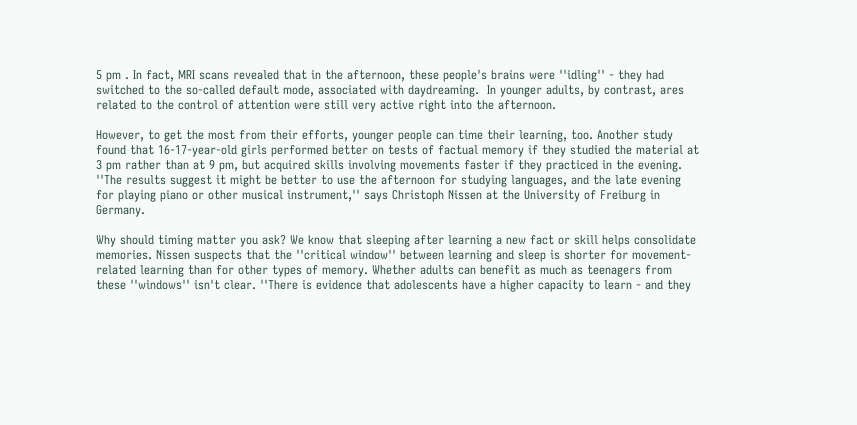5 pm . In fact, MRI scans revealed that in the afternoon, these people's brains were ''idling'' - they had switched to the so-called default mode, associated with daydreaming.  In younger adults, by contrast, ares related to the control of attention were still very active right into the afternoon.

However, to get the most from their efforts, younger people can time their learning, too. Another study found that 16-17-year-old girls performed better on tests of factual memory if they studied the material at 3 pm rather than at 9 pm, but acquired skills involving movements faster if they practiced in the evening. ''The results suggest it might be better to use the afternoon for studying languages, and the late evening for playing piano or other musical instrument,'' says Christoph Nissen at the University of Freiburg in Germany.

Why should timing matter you ask? We know that sleeping after learning a new fact or skill helps consolidate memories. Nissen suspects that the ''critical window'' between learning and sleep is shorter for movement-related learning than for other types of memory. Whether adults can benefit as much as teenagers from these ''windows'' isn't clear. ''There is evidence that adolescents have a higher capacity to learn - and they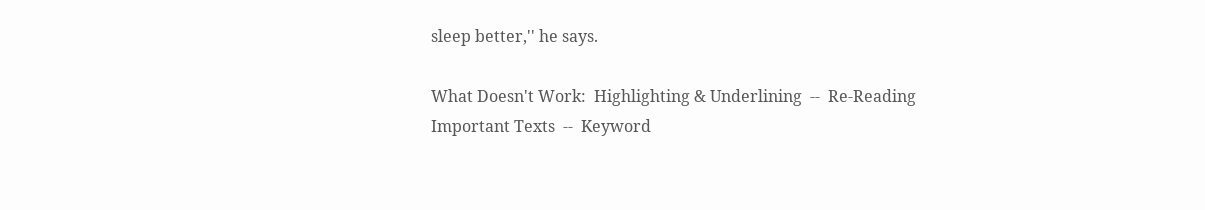sleep better,'' he says.

What Doesn't Work:  Highlighting & Underlining  --  Re-Reading Important Texts  --  Keyword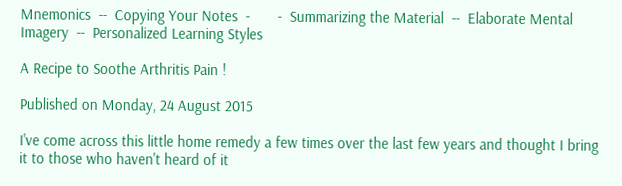Mnemonics  --  Copying Your Notes  -       -  Summarizing the Material  --  Elaborate Mental Imagery  --  Personalized Learning Styles

A Recipe to Soothe Arthritis Pain !

Published on Monday, 24 August 2015

I've come across this little home remedy a few times over the last few years and thought I bring it to those who haven't heard of it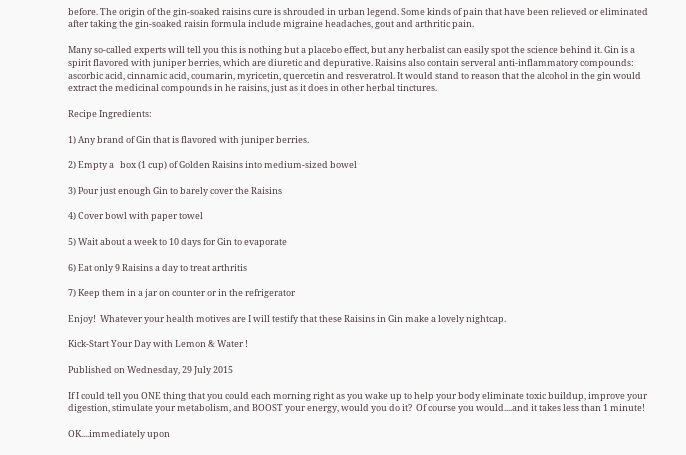before. The origin of the gin-soaked raisins cure is shrouded in urban legend. Some kinds of pain that have been relieved or eliminated after taking the gin-soaked raisin formula include migraine headaches, gout and arthritic pain.

Many so-called experts will tell you this is nothing but a placebo effect, but any herbalist can easily spot the science behind it. Gin is a spirit flavored with juniper berries, which are diuretic and depurative. Raisins also contain serveral anti-inflammatory compounds: ascorbic acid, cinnamic acid, coumarin, myricetin, quercetin and resveratrol. It would stand to reason that the alcohol in the gin would extract the medicinal compounds in he raisins, just as it does in other herbal tinctures.

Recipe Ingredients:

1) Any brand of Gin that is flavored with juniper berries.

2) Empty a   box (1 cup) of Golden Raisins into medium-sized bowel

3) Pour just enough Gin to barely cover the Raisins

4) Cover bowl with paper towel

5) Wait about a week to 10 days for Gin to evaporate

6) Eat only 9 Raisins a day to treat arthritis

7) Keep them in a jar on counter or in the refrigerator

Enjoy!  Whatever your health motives are I will testify that these Raisins in Gin make a lovely nightcap.

Kick-Start Your Day with Lemon & Water !

Published on Wednesday, 29 July 2015

If I could tell you ONE thing that you could each morning right as you wake up to help your body eliminate toxic buildup, improve your digestion, stimulate your metabolism, and BOOST your energy, would you do it?  Of course you would....and it takes less than 1 minute!

OK....immediately upon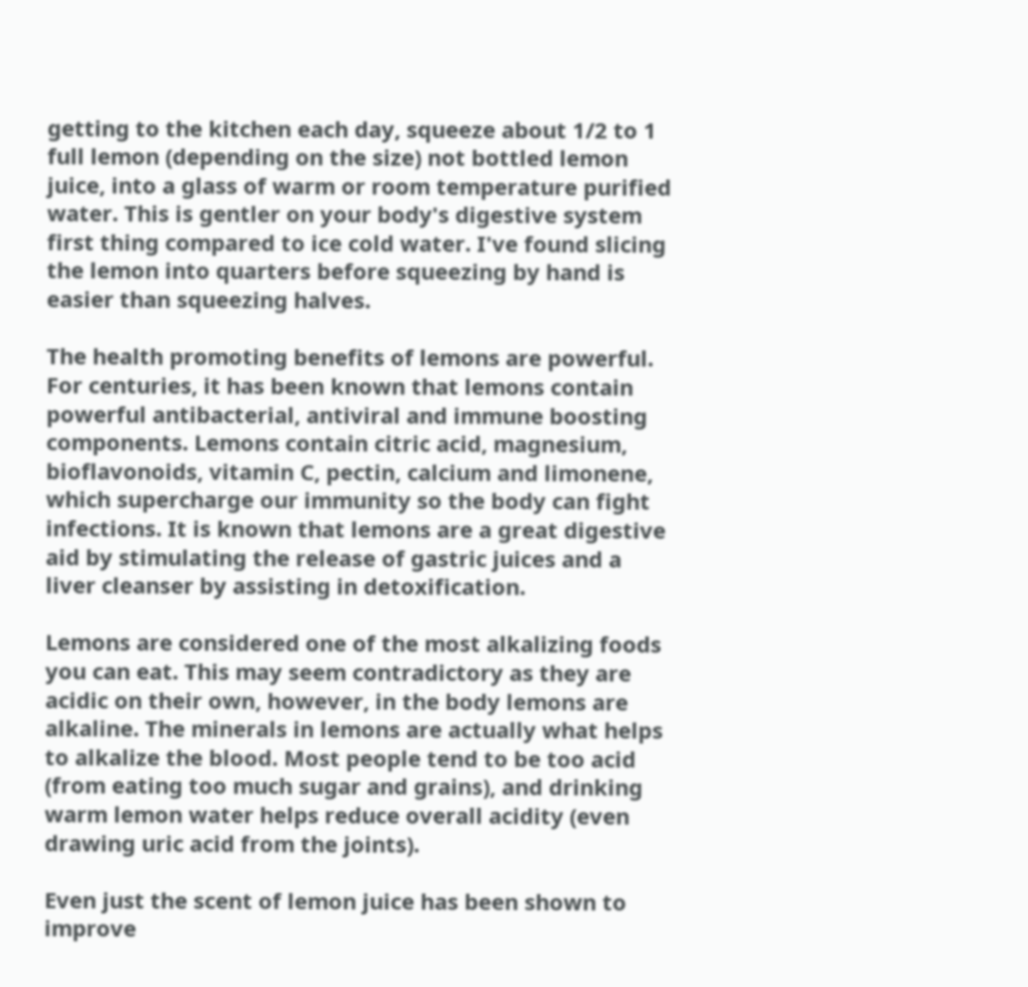getting to the kitchen each day, squeeze about 1/2 to 1 full lemon (depending on the size) not bottled lemon juice, into a glass of warm or room temperature purified water. This is gentler on your body's digestive system first thing compared to ice cold water. I've found slicing the lemon into quarters before squeezing by hand is easier than squeezing halves.

The health promoting benefits of lemons are powerful. For centuries, it has been known that lemons contain powerful antibacterial, antiviral and immune boosting components. Lemons contain citric acid, magnesium, bioflavonoids, vitamin C, pectin, calcium and limonene, which supercharge our immunity so the body can fight infections. It is known that lemons are a great digestive aid by stimulating the release of gastric juices and a liver cleanser by assisting in detoxification.

Lemons are considered one of the most alkalizing foods you can eat. This may seem contradictory as they are acidic on their own, however, in the body lemons are alkaline. The minerals in lemons are actually what helps to alkalize the blood. Most people tend to be too acid (from eating too much sugar and grains), and drinking warm lemon water helps reduce overall acidity (even drawing uric acid from the joints).

Even just the scent of lemon juice has been shown to improve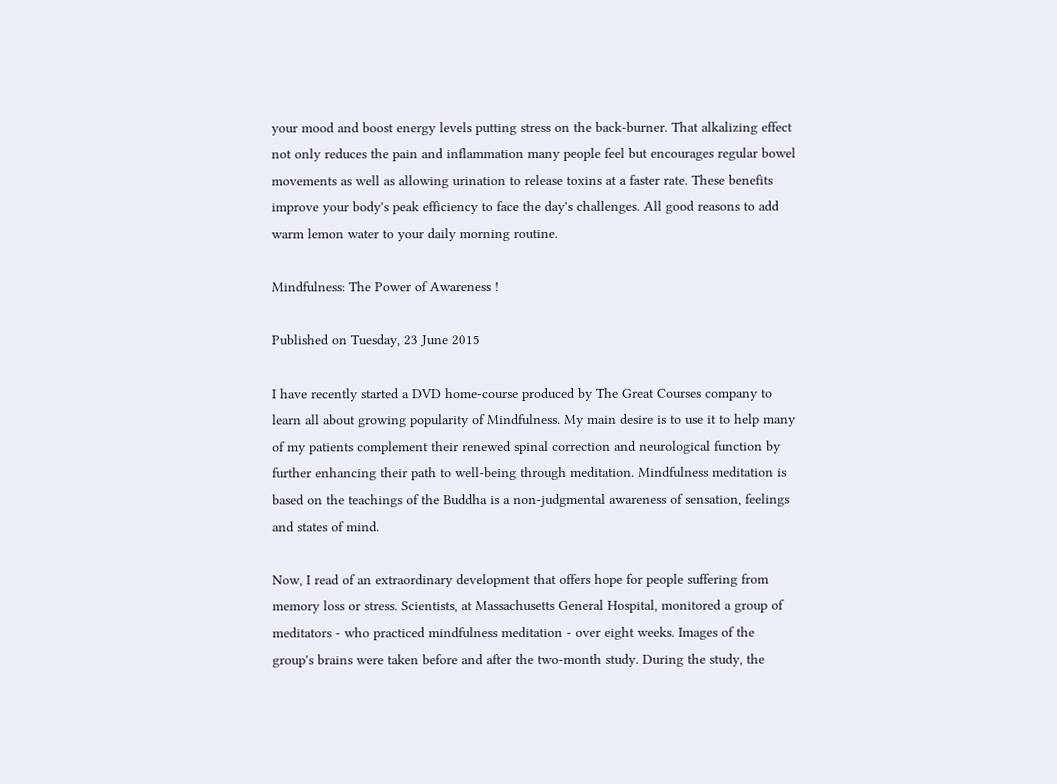your mood and boost energy levels putting stress on the back-burner. That alkalizing effect not only reduces the pain and inflammation many people feel but encourages regular bowel movements as well as allowing urination to release toxins at a faster rate. These benefits improve your body's peak efficiency to face the day's challenges. All good reasons to add warm lemon water to your daily morning routine.

Mindfulness: The Power of Awareness !

Published on Tuesday, 23 June 2015

I have recently started a DVD home-course produced by The Great Courses company to learn all about growing popularity of Mindfulness. My main desire is to use it to help many of my patients complement their renewed spinal correction and neurological function by further enhancing their path to well-being through meditation. Mindfulness meditation is based on the teachings of the Buddha is a non-judgmental awareness of sensation, feelings and states of mind.

Now, I read of an extraordinary development that offers hope for people suffering from memory loss or stress. Scientists, at Massachusetts General Hospital, monitored a group of meditators - who practiced mindfulness meditation - over eight weeks. Images of the group's brains were taken before and after the two-month study. During the study, the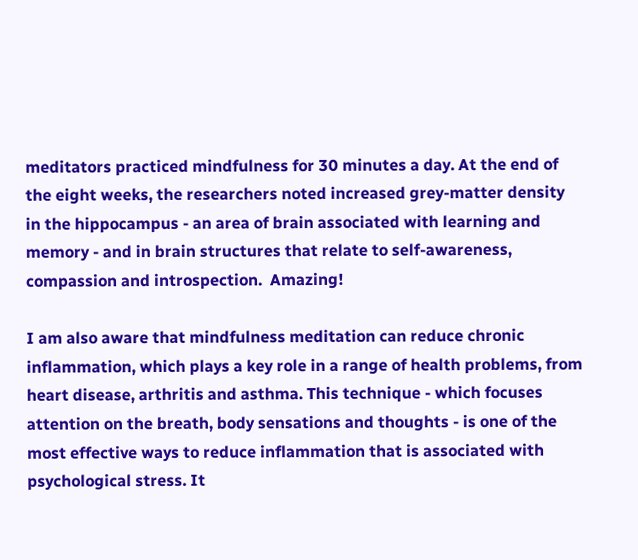meditators practiced mindfulness for 30 minutes a day. At the end of the eight weeks, the researchers noted increased grey-matter density in the hippocampus - an area of brain associated with learning and memory - and in brain structures that relate to self-awareness, compassion and introspection.  Amazing!

I am also aware that mindfulness meditation can reduce chronic inflammation, which plays a key role in a range of health problems, from heart disease, arthritis and asthma. This technique - which focuses attention on the breath, body sensations and thoughts - is one of the most effective ways to reduce inflammation that is associated with psychological stress. It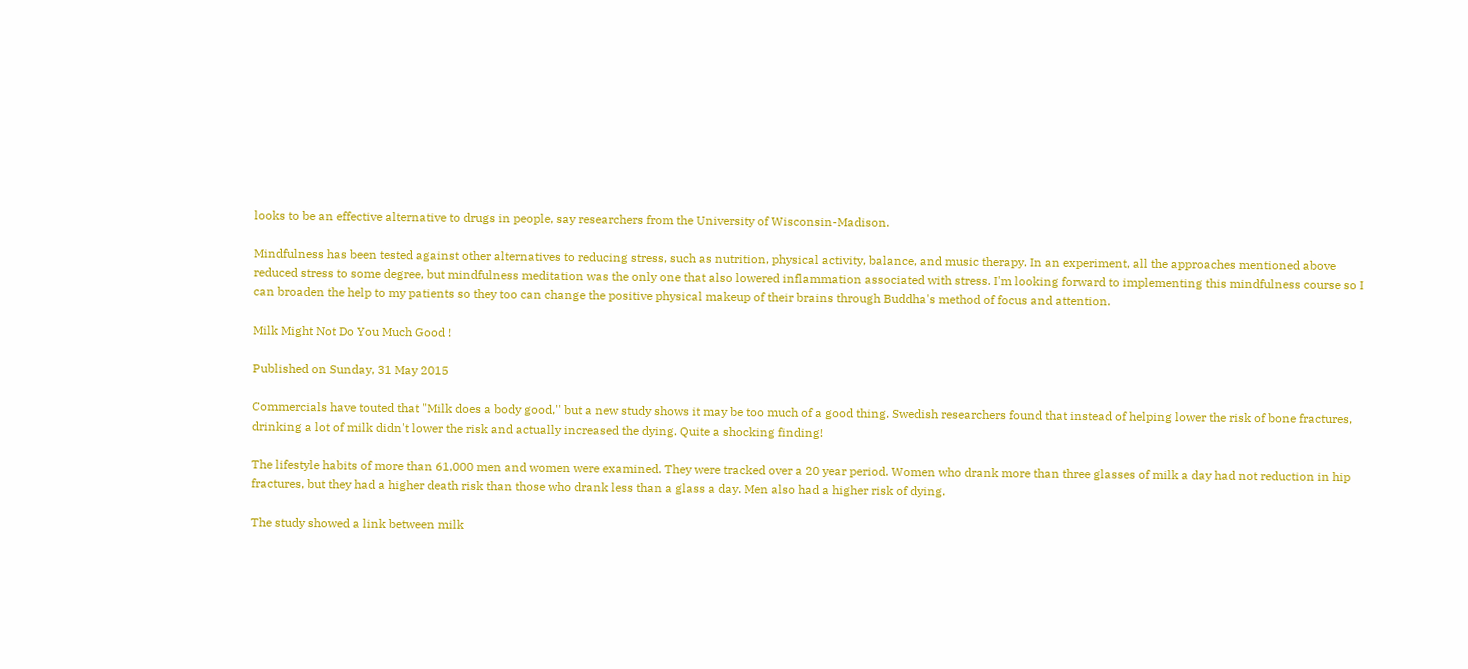looks to be an effective alternative to drugs in people, say researchers from the University of Wisconsin-Madison.

Mindfulness has been tested against other alternatives to reducing stress, such as nutrition, physical activity, balance, and music therapy. In an experiment, all the approaches mentioned above reduced stress to some degree, but mindfulness meditation was the only one that also lowered inflammation associated with stress. I'm looking forward to implementing this mindfulness course so I can broaden the help to my patients so they too can change the positive physical makeup of their brains through Buddha's method of focus and attention.

Milk Might Not Do You Much Good !

Published on Sunday, 31 May 2015

Commercials have touted that "Milk does a body good,'' but a new study shows it may be too much of a good thing. Swedish researchers found that instead of helping lower the risk of bone fractures, drinking a lot of milk didn't lower the risk and actually increased the dying. Quite a shocking finding!

The lifestyle habits of more than 61,000 men and women were examined. They were tracked over a 20 year period. Women who drank more than three glasses of milk a day had not reduction in hip fractures, but they had a higher death risk than those who drank less than a glass a day. Men also had a higher risk of dying.

The study showed a link between milk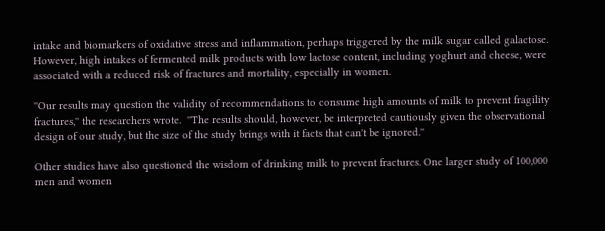intake and biomarkers of oxidative stress and inflammation, perhaps triggered by the milk sugar called galactose. However, high intakes of fermented milk products with low lactose content, including yoghurt and cheese, were associated with a reduced risk of fractures and mortality, especially in women.

''Our results may question the validity of recommendations to consume high amounts of milk to prevent fragility fractures,'' the researchers wrote.  ''The results should, however, be interpreted cautiously given the observational design of our study, but the size of the study brings with it facts that can't be ignored.''

Other studies have also questioned the wisdom of drinking milk to prevent fractures. One larger study of 100,000 men and women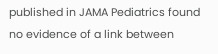published in JAMA Pediatrics found no evidence of a link between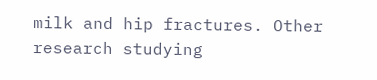milk and hip fractures. Other research studying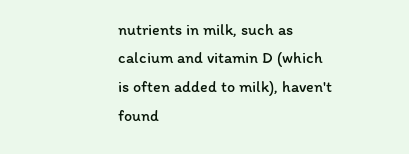nutrients in milk, such as calcium and vitamin D (which is often added to milk), haven't found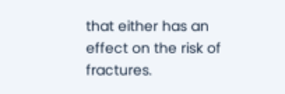that either has an effect on the risk of fractures.